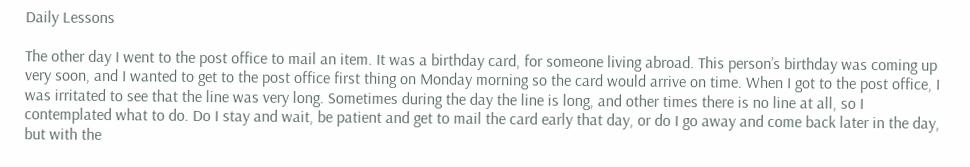Daily Lessons

The other day I went to the post office to mail an item. It was a birthday card, for someone living abroad. This person’s birthday was coming up very soon, and I wanted to get to the post office first thing on Monday morning so the card would arrive on time. When I got to the post office, I was irritated to see that the line was very long. Sometimes during the day the line is long, and other times there is no line at all, so I contemplated what to do. Do I stay and wait, be patient and get to mail the card early that day, or do I go away and come back later in the day, but with the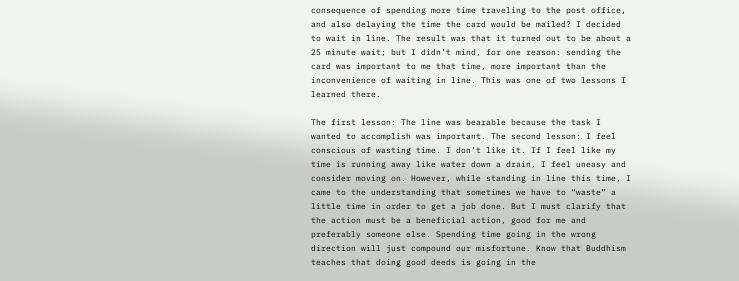consequence of spending more time traveling to the post office, and also delaying the time the card would be mailed? I decided to wait in line. The result was that it turned out to be about a 25 minute wait; but I didn’t mind, for one reason: sending the card was important to me that time, more important than the inconvenience of waiting in line. This was one of two lessons I learned there.

The first lesson: The line was bearable because the task I wanted to accomplish was important. The second lesson: I feel conscious of wasting time. I don’t like it. If I feel like my time is running away like water down a drain, I feel uneasy and consider moving on. However, while standing in line this time, I came to the understanding that sometimes we have to “waste” a little time in order to get a job done. But I must clarify that the action must be a beneficial action, good for me and preferably someone else. Spending time going in the wrong direction will just compound our misfortune. Know that Buddhism teaches that doing good deeds is going in the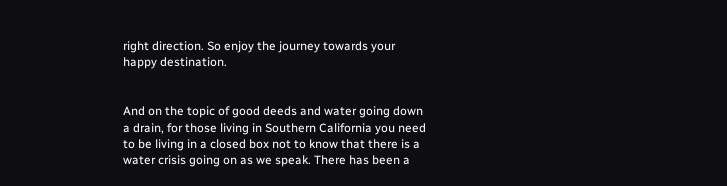right direction. So enjoy the journey towards your happy destination.


And on the topic of good deeds and water going down a drain, for those living in Southern California you need to be living in a closed box not to know that there is a water crisis going on as we speak. There has been a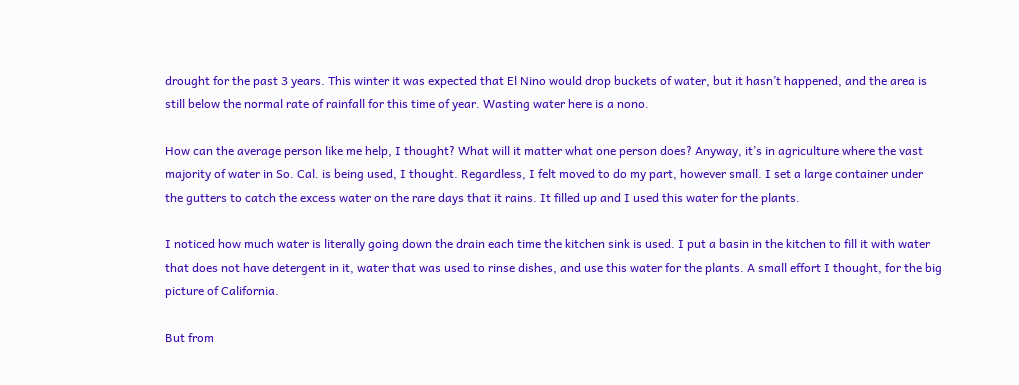drought for the past 3 years. This winter it was expected that El Nino would drop buckets of water, but it hasn’t happened, and the area is still below the normal rate of rainfall for this time of year. Wasting water here is a nono.

How can the average person like me help, I thought? What will it matter what one person does? Anyway, it’s in agriculture where the vast majority of water in So. Cal. is being used, I thought. Regardless, I felt moved to do my part, however small. I set a large container under the gutters to catch the excess water on the rare days that it rains. It filled up and I used this water for the plants.

I noticed how much water is literally going down the drain each time the kitchen sink is used. I put a basin in the kitchen to fill it with water that does not have detergent in it, water that was used to rinse dishes, and use this water for the plants. A small effort I thought, for the big picture of California.

But from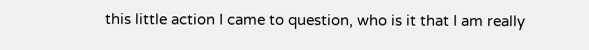this little action I came to question, who is it that I am really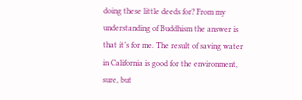doing these little deeds for? From my understanding of Buddhism the answer is that it’s for me. The result of saving water in California is good for the environment, sure, but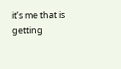it’s me that is getting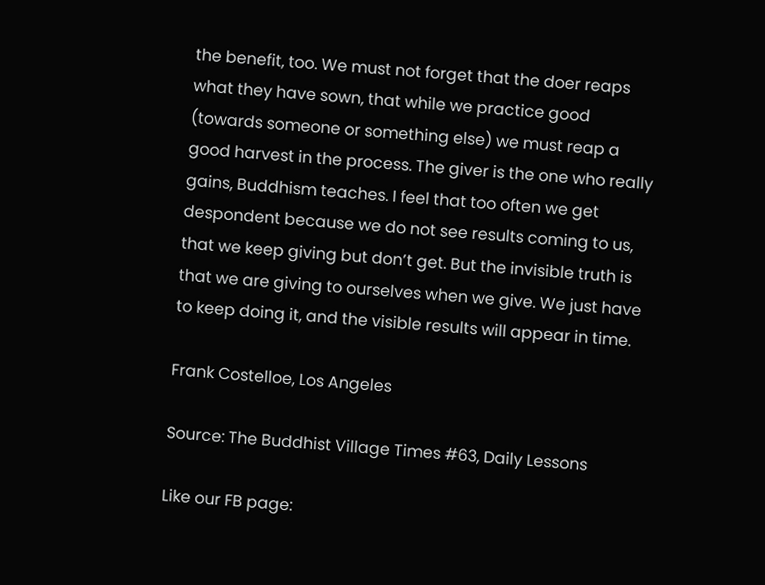the benefit, too. We must not forget that the doer reaps what they have sown, that while we practice good (towards someone or something else) we must reap a good harvest in the process. The giver is the one who really gains, Buddhism teaches. I feel that too often we get despondent because we do not see results coming to us, that we keep giving but don’t get. But the invisible truth is that we are giving to ourselves when we give. We just have to keep doing it, and the visible results will appear in time.

Frank Costelloe, Los Angeles

Source: The Buddhist Village Times #63, Daily Lessons

Like our FB page: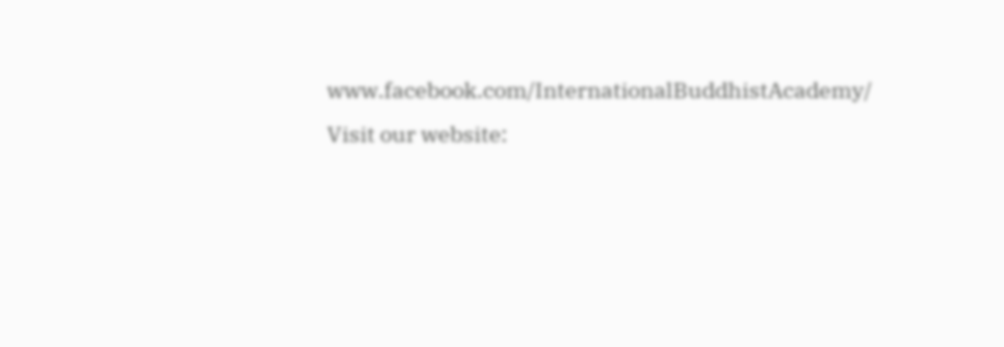www.facebook.com/InternationalBuddhistAcademy/ Visit our website: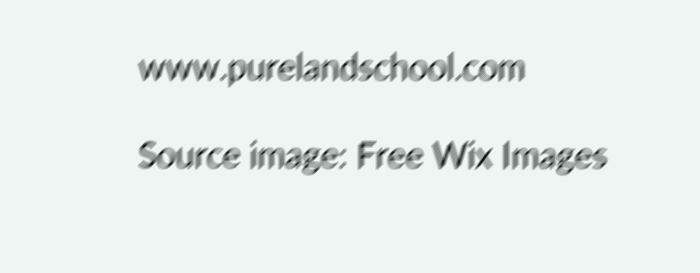www.purelandschool.com

Source image: Free Wix Images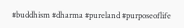#buddhism #dharma #pureland #purposeoflife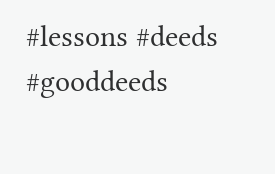#lessons #deeds #gooddeeds